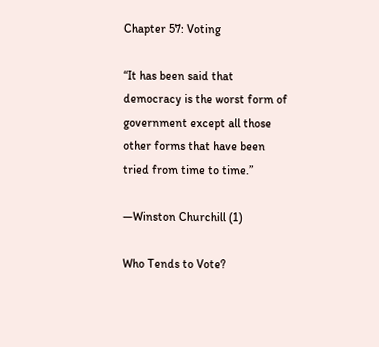Chapter 57: Voting

“It has been said that democracy is the worst form of government except all those other forms that have been tried from time to time.”

—Winston Churchill (1)

Who Tends to Vote?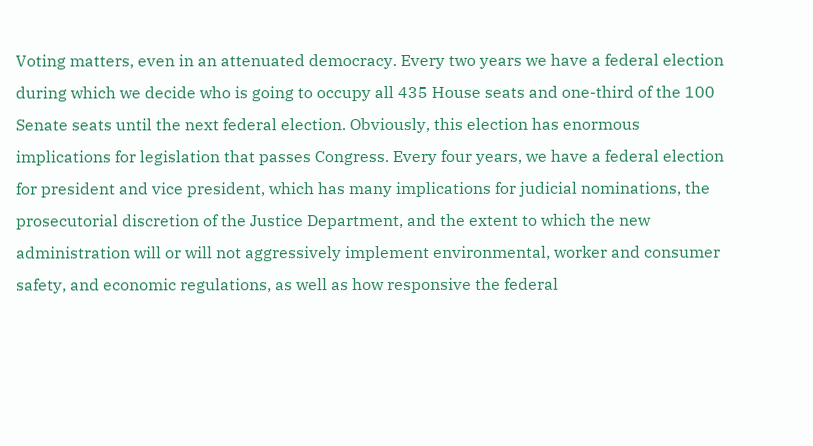Voting matters, even in an attenuated democracy. Every two years we have a federal election during which we decide who is going to occupy all 435 House seats and one-third of the 100 Senate seats until the next federal election. Obviously, this election has enormous implications for legislation that passes Congress. Every four years, we have a federal election for president and vice president, which has many implications for judicial nominations, the prosecutorial discretion of the Justice Department, and the extent to which the new administration will or will not aggressively implement environmental, worker and consumer safety, and economic regulations, as well as how responsive the federal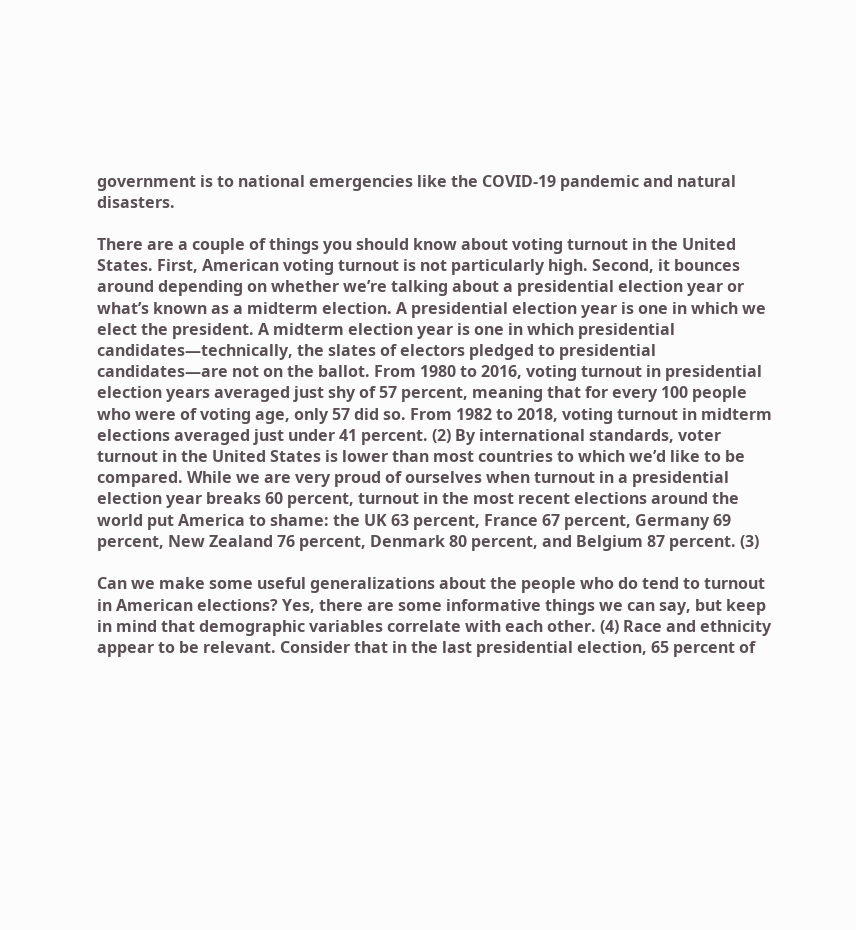government is to national emergencies like the COVID-19 pandemic and natural disasters.

There are a couple of things you should know about voting turnout in the United States. First, American voting turnout is not particularly high. Second, it bounces around depending on whether we’re talking about a presidential election year or what’s known as a midterm election. A presidential election year is one in which we elect the president. A midterm election year is one in which presidential candidates—technically, the slates of electors pledged to presidential candidates—are not on the ballot. From 1980 to 2016, voting turnout in presidential election years averaged just shy of 57 percent, meaning that for every 100 people who were of voting age, only 57 did so. From 1982 to 2018, voting turnout in midterm elections averaged just under 41 percent. (2) By international standards, voter turnout in the United States is lower than most countries to which we’d like to be compared. While we are very proud of ourselves when turnout in a presidential election year breaks 60 percent, turnout in the most recent elections around the world put America to shame: the UK 63 percent, France 67 percent, Germany 69 percent, New Zealand 76 percent, Denmark 80 percent, and Belgium 87 percent. (3)

Can we make some useful generalizations about the people who do tend to turnout in American elections? Yes, there are some informative things we can say, but keep in mind that demographic variables correlate with each other. (4) Race and ethnicity appear to be relevant. Consider that in the last presidential election, 65 percent of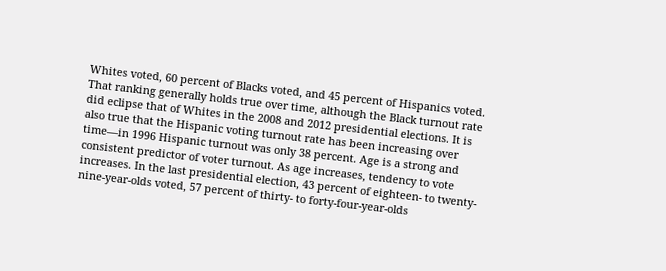Whites voted, 60 percent of Blacks voted, and 45 percent of Hispanics voted. That ranking generally holds true over time, although the Black turnout rate did eclipse that of Whites in the 2008 and 2012 presidential elections. It is also true that the Hispanic voting turnout rate has been increasing over time—in 1996 Hispanic turnout was only 38 percent. Age is a strong and consistent predictor of voter turnout. As age increases, tendency to vote increases. In the last presidential election, 43 percent of eighteen- to twenty-nine-year-olds voted, 57 percent of thirty- to forty-four-year-olds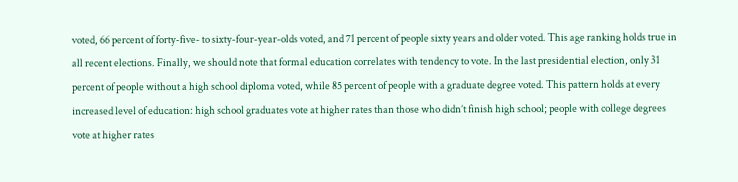voted, 66 percent of forty-five- to sixty-four-year-olds voted, and 71 percent of people sixty years and older voted. This age ranking holds true in all recent elections. Finally, we should note that formal education correlates with tendency to vote. In the last presidential election, only 31 percent of people without a high school diploma voted, while 85 percent of people with a graduate degree voted. This pattern holds at every increased level of education: high school graduates vote at higher rates than those who didn’t finish high school; people with college degrees vote at higher rates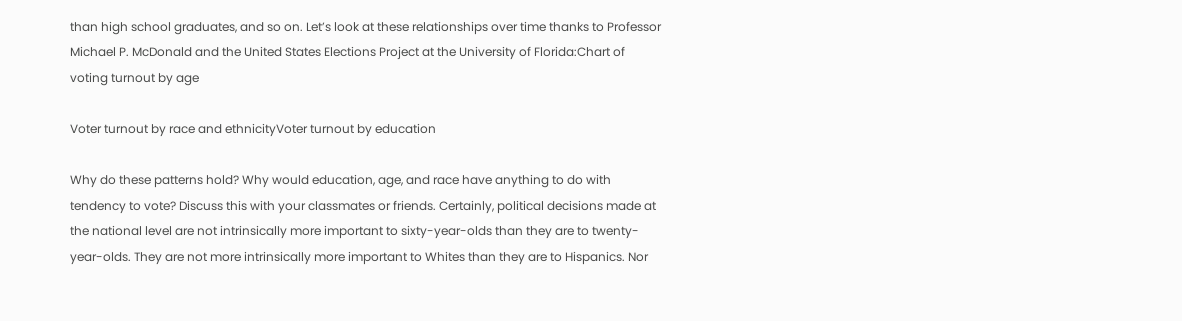than high school graduates, and so on. Let’s look at these relationships over time thanks to Professor Michael P. McDonald and the United States Elections Project at the University of Florida:Chart of voting turnout by age

Voter turnout by race and ethnicityVoter turnout by education

Why do these patterns hold? Why would education, age, and race have anything to do with tendency to vote? Discuss this with your classmates or friends. Certainly, political decisions made at the national level are not intrinsically more important to sixty-year-olds than they are to twenty-year-olds. They are not more intrinsically more important to Whites than they are to Hispanics. Nor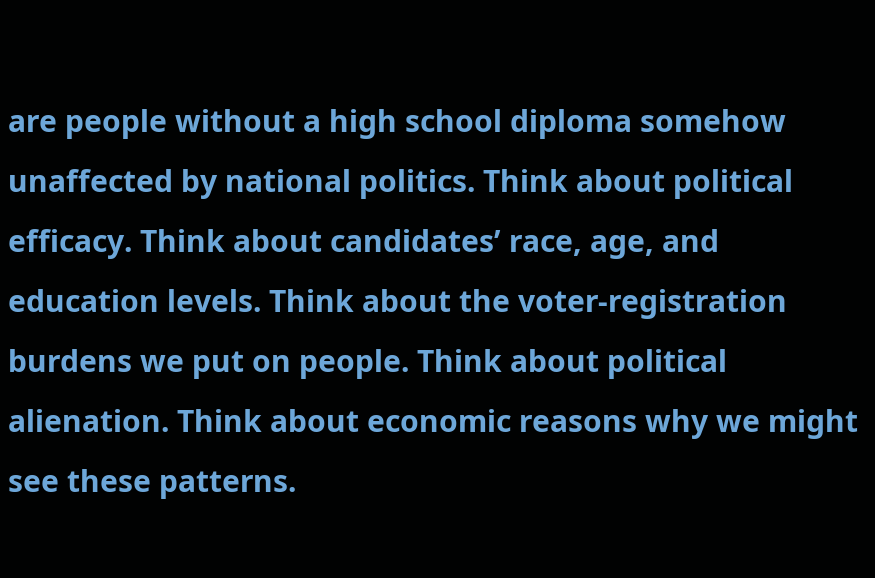are people without a high school diploma somehow unaffected by national politics. Think about political efficacy. Think about candidates’ race, age, and education levels. Think about the voter-registration burdens we put on people. Think about political alienation. Think about economic reasons why we might see these patterns.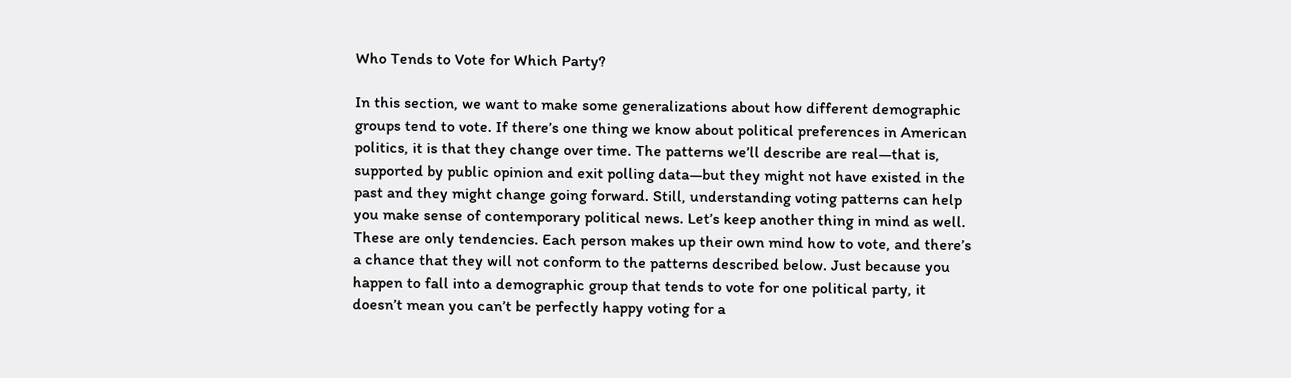Who Tends to Vote for Which Party?

In this section, we want to make some generalizations about how different demographic groups tend to vote. If there’s one thing we know about political preferences in American politics, it is that they change over time. The patterns we’ll describe are real—that is, supported by public opinion and exit polling data—but they might not have existed in the past and they might change going forward. Still, understanding voting patterns can help you make sense of contemporary political news. Let’s keep another thing in mind as well. These are only tendencies. Each person makes up their own mind how to vote, and there’s a chance that they will not conform to the patterns described below. Just because you happen to fall into a demographic group that tends to vote for one political party, it doesn’t mean you can’t be perfectly happy voting for a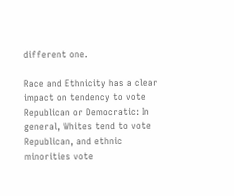different one.

Race and Ethnicity has a clear impact on tendency to vote Republican or Democratic: In general, Whites tend to vote Republican, and ethnic minorities vote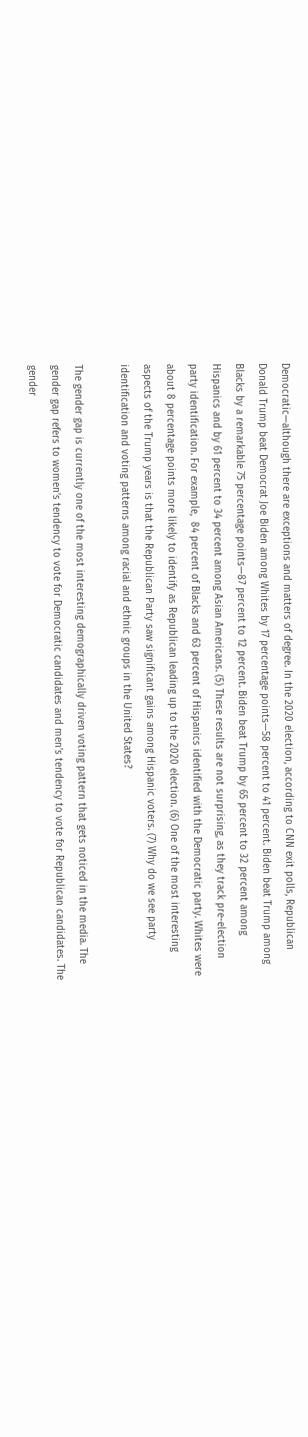Democratic—although there are exceptions and matters of degree. In the 2020 election, according to CNN exit polls, Republican Donald Trump beat Democrat Joe Biden among Whites by 17 percentage points—58 percent to 41 percent. Biden beat Trump among Blacks by a remarkable 75 percentage points—87 percent to 12 percent. Biden beat Trump by 65 percent to 32 percent among Hispanics and by 61 percent to 34 percent among Asian Americans. (5) These results are not surprising, as they track pre-election party identification. For example,  84 percent of Blacks and 63 percent of Hispanics identified with the Democratic party. Whites were about 8 percentage points more likely to identify as Republican leading up to the 2020 election. (6) One of the most interesting aspects of the Trump years is that the Republican Party saw significant gains among Hispanic voters. (7) Why do we see party identification and voting patterns among racial and ethnic groups in the United States?

The gender gap is currently one of the most interesting demographically driven voting pattern that gets noticed in the media. The gender gap refers to women’s tendency to vote for Democratic candidates and men’s tendency to vote for Republican candidates. The gender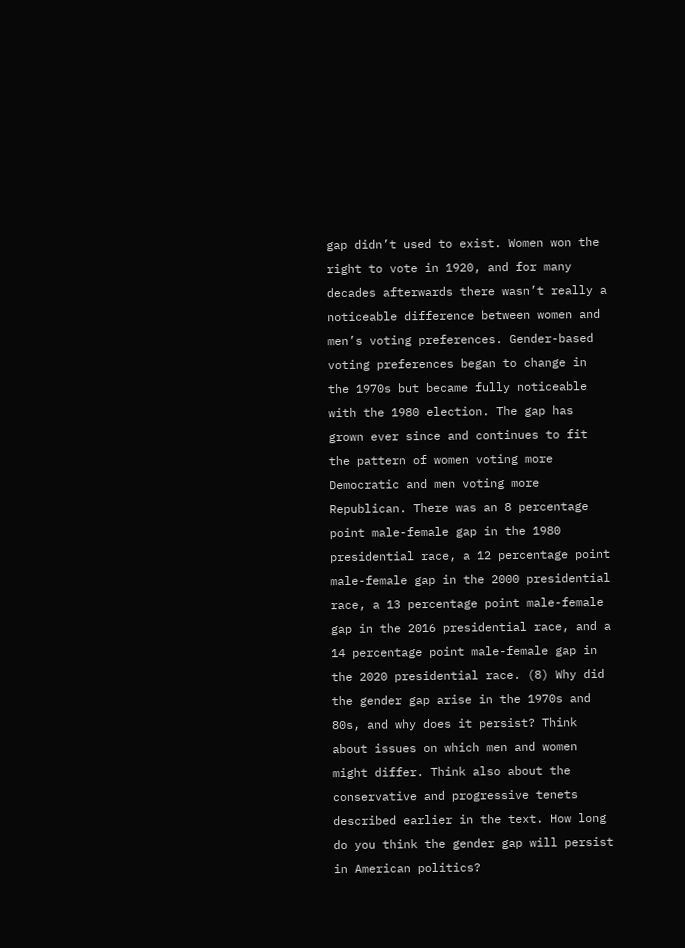gap didn’t used to exist. Women won the right to vote in 1920, and for many decades afterwards there wasn’t really a noticeable difference between women and men’s voting preferences. Gender-based voting preferences began to change in the 1970s but became fully noticeable with the 1980 election. The gap has grown ever since and continues to fit the pattern of women voting more Democratic and men voting more Republican. There was an 8 percentage point male-female gap in the 1980 presidential race, a 12 percentage point male-female gap in the 2000 presidential race, a 13 percentage point male-female gap in the 2016 presidential race, and a 14 percentage point male-female gap in the 2020 presidential race. (8) Why did the gender gap arise in the 1970s and 80s, and why does it persist? Think about issues on which men and women might differ. Think also about the conservative and progressive tenets described earlier in the text. How long do you think the gender gap will persist in American politics?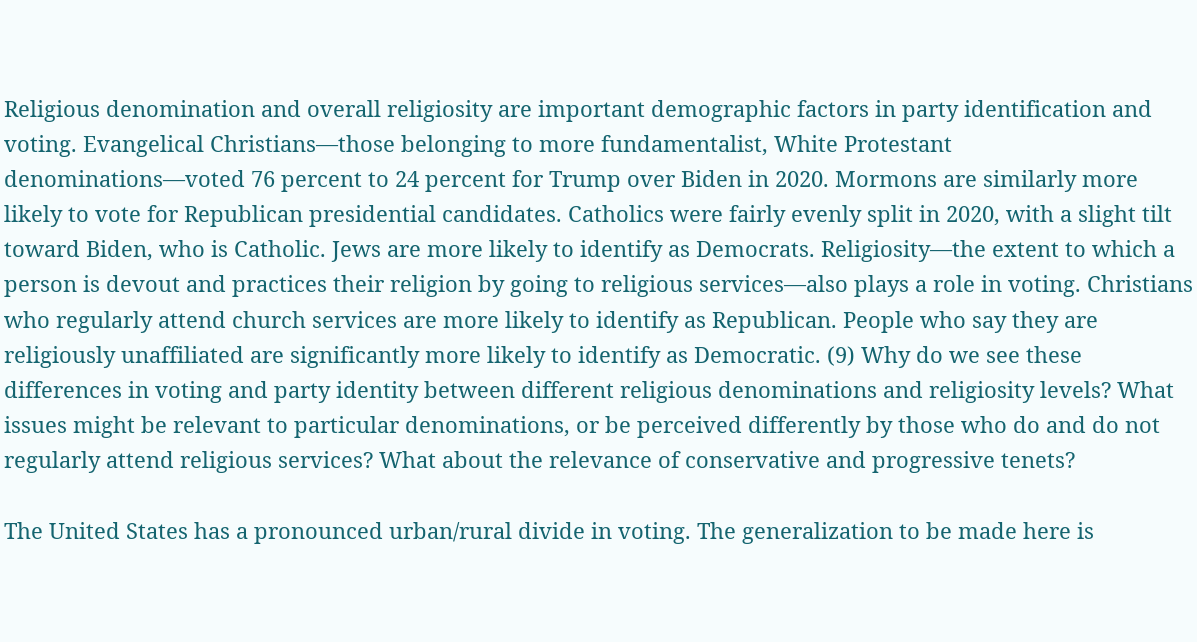Religious denomination and overall religiosity are important demographic factors in party identification and voting. Evangelical Christians—those belonging to more fundamentalist, White Protestant denominations—voted 76 percent to 24 percent for Trump over Biden in 2020. Mormons are similarly more likely to vote for Republican presidential candidates. Catholics were fairly evenly split in 2020, with a slight tilt toward Biden, who is Catholic. Jews are more likely to identify as Democrats. Religiosity—the extent to which a person is devout and practices their religion by going to religious services—also plays a role in voting. Christians who regularly attend church services are more likely to identify as Republican. People who say they are religiously unaffiliated are significantly more likely to identify as Democratic. (9) Why do we see these differences in voting and party identity between different religious denominations and religiosity levels? What issues might be relevant to particular denominations, or be perceived differently by those who do and do not regularly attend religious services? What about the relevance of conservative and progressive tenets?

The United States has a pronounced urban/rural divide in voting. The generalization to be made here is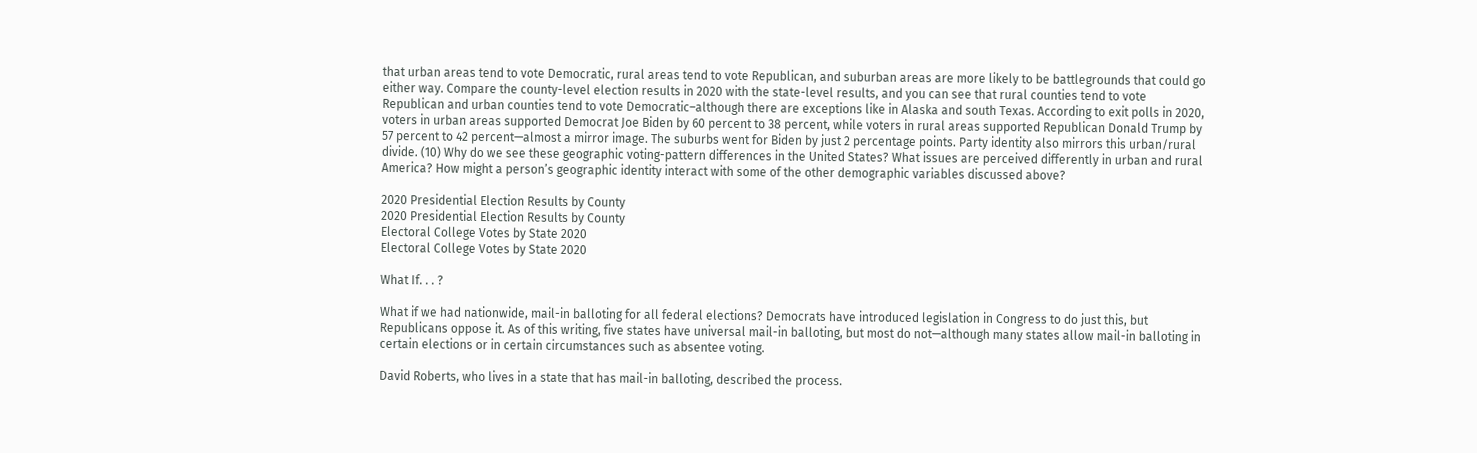that urban areas tend to vote Democratic, rural areas tend to vote Republican, and suburban areas are more likely to be battlegrounds that could go either way. Compare the county-level election results in 2020 with the state-level results, and you can see that rural counties tend to vote Republican and urban counties tend to vote Democratic–although there are exceptions like in Alaska and south Texas. According to exit polls in 2020, voters in urban areas supported Democrat Joe Biden by 60 percent to 38 percent, while voters in rural areas supported Republican Donald Trump by 57 percent to 42 percent—almost a mirror image. The suburbs went for Biden by just 2 percentage points. Party identity also mirrors this urban/rural divide. (10) Why do we see these geographic voting-pattern differences in the United States? What issues are perceived differently in urban and rural America? How might a person’s geographic identity interact with some of the other demographic variables discussed above?

2020 Presidential Election Results by County
2020 Presidential Election Results by County
Electoral College Votes by State 2020
Electoral College Votes by State 2020

What If. . . ?

What if we had nationwide, mail-in balloting for all federal elections? Democrats have introduced legislation in Congress to do just this, but Republicans oppose it. As of this writing, five states have universal mail-in balloting, but most do not—although many states allow mail-in balloting in certain elections or in certain circumstances such as absentee voting.

David Roberts, who lives in a state that has mail-in balloting, described the process.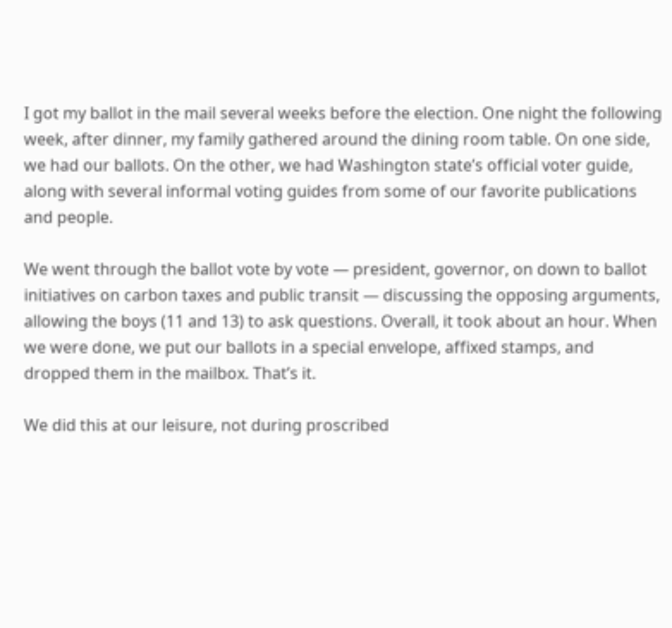I got my ballot in the mail several weeks before the election. One night the following week, after dinner, my family gathered around the dining room table. On one side, we had our ballots. On the other, we had Washington state’s official voter guide, along with several informal voting guides from some of our favorite publications and people.

We went through the ballot vote by vote — president, governor, on down to ballot initiatives on carbon taxes and public transit — discussing the opposing arguments, allowing the boys (11 and 13) to ask questions. Overall, it took about an hour. When we were done, we put our ballots in a special envelope, affixed stamps, and dropped them in the mailbox. That’s it.

We did this at our leisure, not during proscribed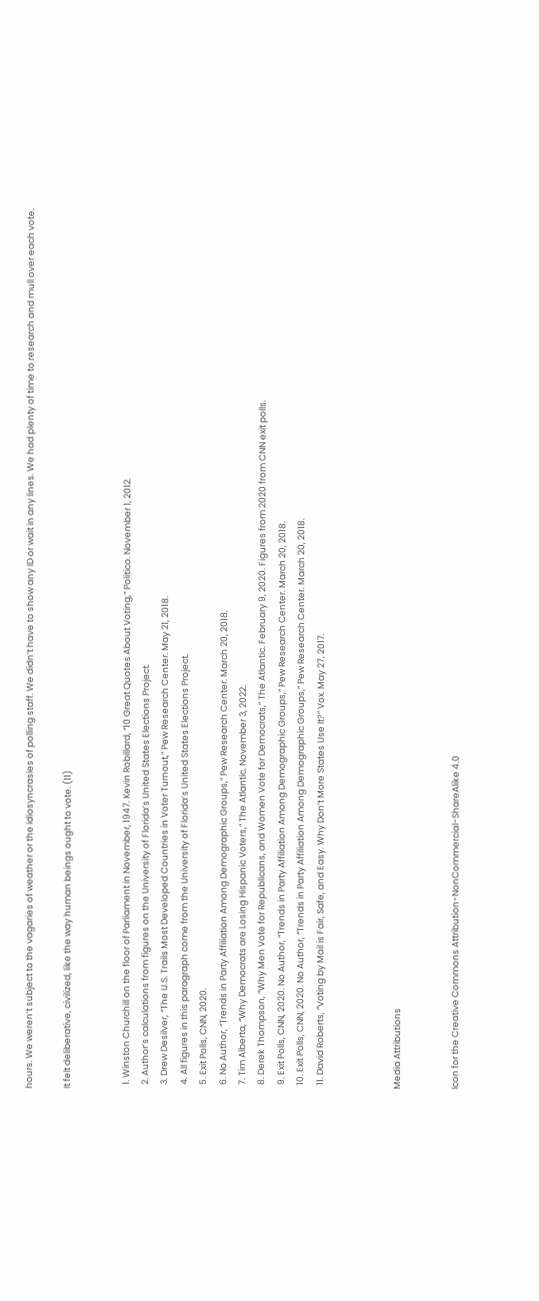hours. We weren’t subject to the vagaries of weather or the idiosyncrasies of polling staff. We didn’t have to show any ID or wait in any lines. We had plenty of time to research and mull over each vote.

It felt deliberative, civilized, like the way human beings ought to vote. (11)


  1. Winston Churchill on the floor of Parliament in November, 1947. Kevin Robillard, “10 Great Quotes About Voting,” Politico. November 1, 2012.
  2. Author’s calculations from figures on the University of Florida’s United States Elections Project.
  3. Drew Desilver, “The U.S. Trails Most Developed Countries in Voter Turnout,” Pew Research Center. May 21, 2018.
  4. All figures in this paragraph come from the University of Florida’s United States Elections Project.
  5. Exit Polls, CNN, 2020.
  6. No Author, “Trends in Party Affiliation Among Demographic Groups,” Pew Research Center. March 20, 2018.
  7. Tim Alberta, “Why Democrats are Losing Hispanic Voters,” The Atlantic. November 3, 2022.
  8. Derek Thompson, “Why Men Vote for Republicans, and Women Vote for Democrats,” The Atlantic. February 9, 2020. Figures from 2020 from CNN exit polls.
  9. Exit Polls, CNN, 2020. No Author, “Trends in Party Affiliation Among Demographic Groups,” Pew Research Center. March 20, 2018.
  10. Exit Polls, CNN, 2020. No Author, “Trends in Party Affiliation Among Demographic Groups,” Pew Research Center. March 20, 2018.
  11. David Roberts, “Voting by Mail is Fair, Safe, and Easy. Why Don’t More States Use It?” Vox. May 27, 2017.



Media Attributions


Icon for the Creative Commons Attribution-NonCommercial-ShareAlike 4.0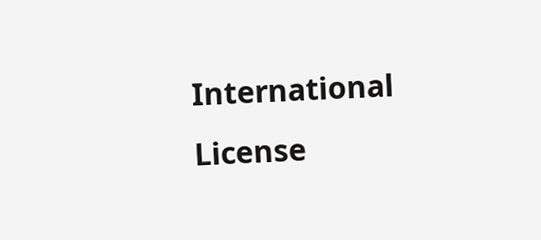International License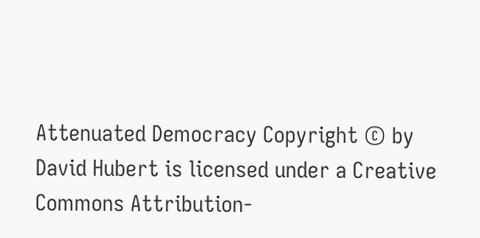Attenuated Democracy Copyright © by David Hubert is licensed under a Creative Commons Attribution-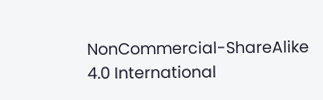NonCommercial-ShareAlike 4.0 International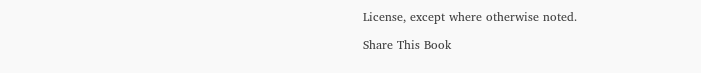License, except where otherwise noted.

Share This Book